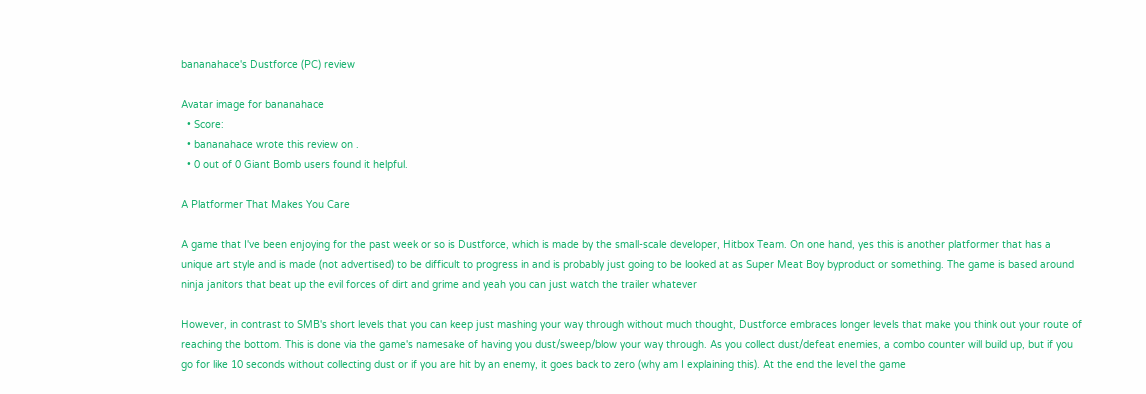bananahace's Dustforce (PC) review

Avatar image for bananahace
  • Score:
  • bananahace wrote this review on .
  • 0 out of 0 Giant Bomb users found it helpful.

A Platformer That Makes You Care

A game that I've been enjoying for the past week or so is Dustforce, which is made by the small-scale developer, Hitbox Team. On one hand, yes this is another platformer that has a unique art style and is made (not advertised) to be difficult to progress in and is probably just going to be looked at as Super Meat Boy byproduct or something. The game is based around ninja janitors that beat up the evil forces of dirt and grime and yeah you can just watch the trailer whatever

However, in contrast to SMB's short levels that you can keep just mashing your way through without much thought, Dustforce embraces longer levels that make you think out your route of reaching the bottom. This is done via the game's namesake of having you dust/sweep/blow your way through. As you collect dust/defeat enemies, a combo counter will build up, but if you go for like 10 seconds without collecting dust or if you are hit by an enemy, it goes back to zero (why am I explaining this). At the end the level the game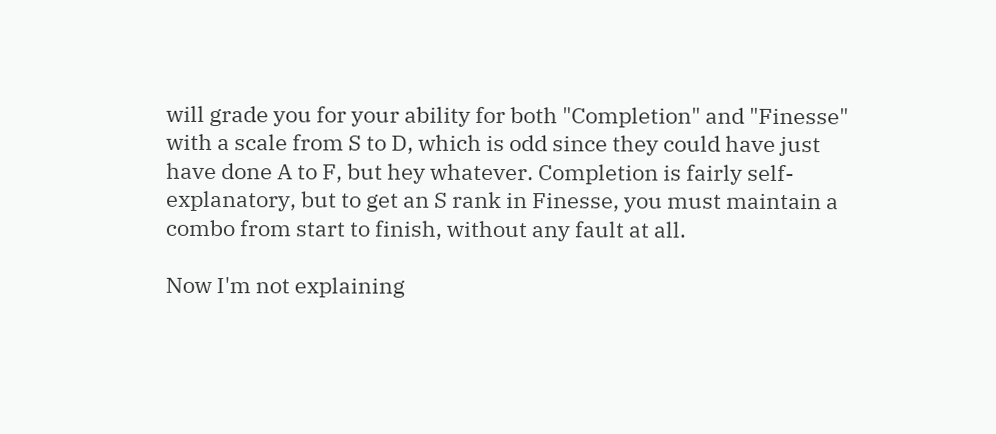will grade you for your ability for both "Completion" and "Finesse" with a scale from S to D, which is odd since they could have just have done A to F, but hey whatever. Completion is fairly self-explanatory, but to get an S rank in Finesse, you must maintain a combo from start to finish, without any fault at all.

Now I'm not explaining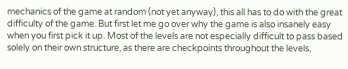mechanics of the game at random (not yet anyway), this all has to do with the great difficulty of the game. But first let me go over why the game is also insanely easy when you first pick it up. Most of the levels are not especially difficult to pass based solely on their own structure, as there are checkpoints throughout the levels,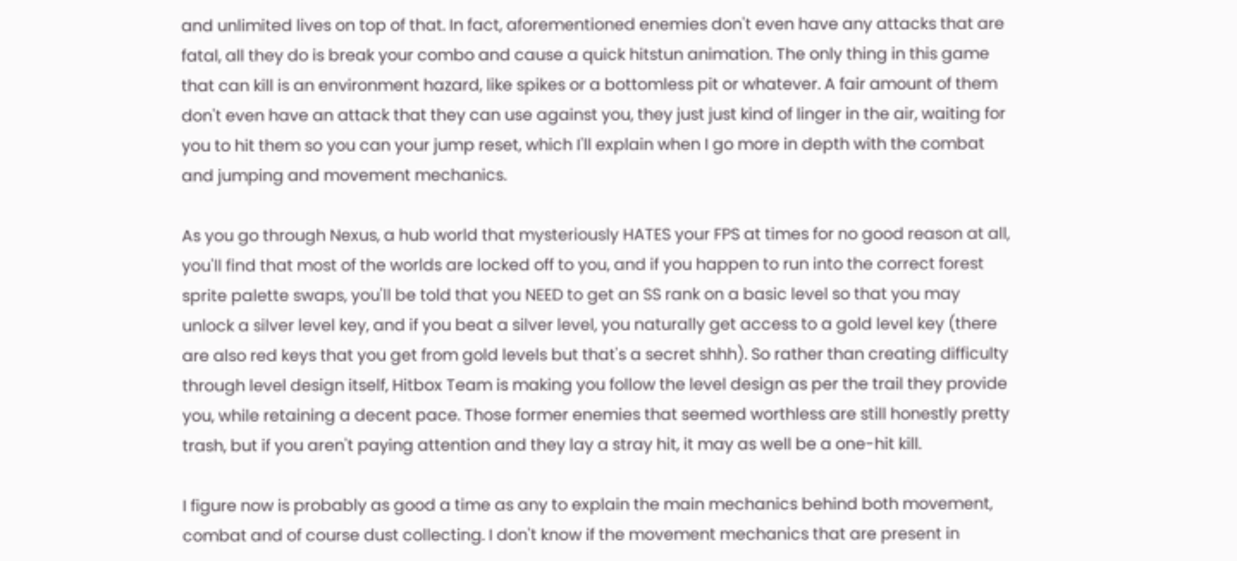and unlimited lives on top of that. In fact, aforementioned enemies don't even have any attacks that are fatal, all they do is break your combo and cause a quick hitstun animation. The only thing in this game that can kill is an environment hazard, like spikes or a bottomless pit or whatever. A fair amount of them don't even have an attack that they can use against you, they just just kind of linger in the air, waiting for you to hit them so you can your jump reset, which I'll explain when I go more in depth with the combat and jumping and movement mechanics.

As you go through Nexus, a hub world that mysteriously HATES your FPS at times for no good reason at all, you'll find that most of the worlds are locked off to you, and if you happen to run into the correct forest sprite palette swaps, you'll be told that you NEED to get an SS rank on a basic level so that you may unlock a silver level key, and if you beat a silver level, you naturally get access to a gold level key (there are also red keys that you get from gold levels but that's a secret shhh). So rather than creating difficulty through level design itself, Hitbox Team is making you follow the level design as per the trail they provide you, while retaining a decent pace. Those former enemies that seemed worthless are still honestly pretty trash, but if you aren't paying attention and they lay a stray hit, it may as well be a one-hit kill.

I figure now is probably as good a time as any to explain the main mechanics behind both movement, combat and of course dust collecting. I don't know if the movement mechanics that are present in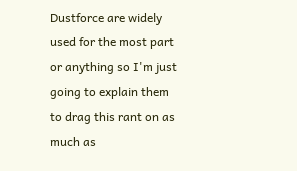Dustforce are widely used for the most part or anything so I'm just going to explain them to drag this rant on as much as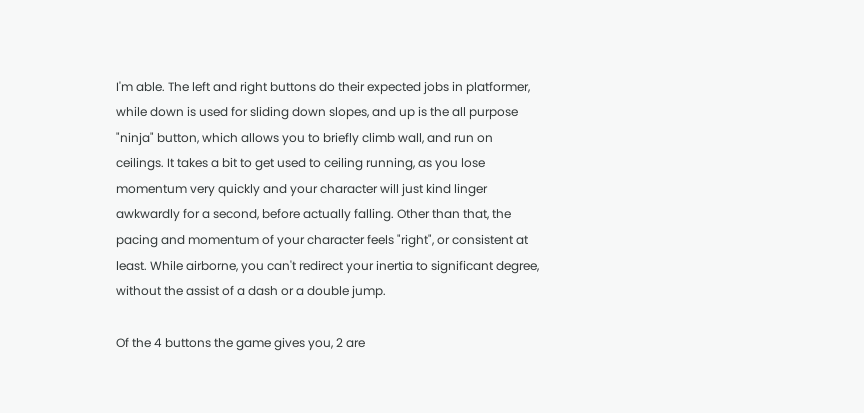I'm able. The left and right buttons do their expected jobs in platformer, while down is used for sliding down slopes, and up is the all purpose "ninja" button, which allows you to briefly climb wall, and run on ceilings. It takes a bit to get used to ceiling running, as you lose momentum very quickly and your character will just kind linger awkwardly for a second, before actually falling. Other than that, the pacing and momentum of your character feels "right", or consistent at least. While airborne, you can't redirect your inertia to significant degree, without the assist of a dash or a double jump.

Of the 4 buttons the game gives you, 2 are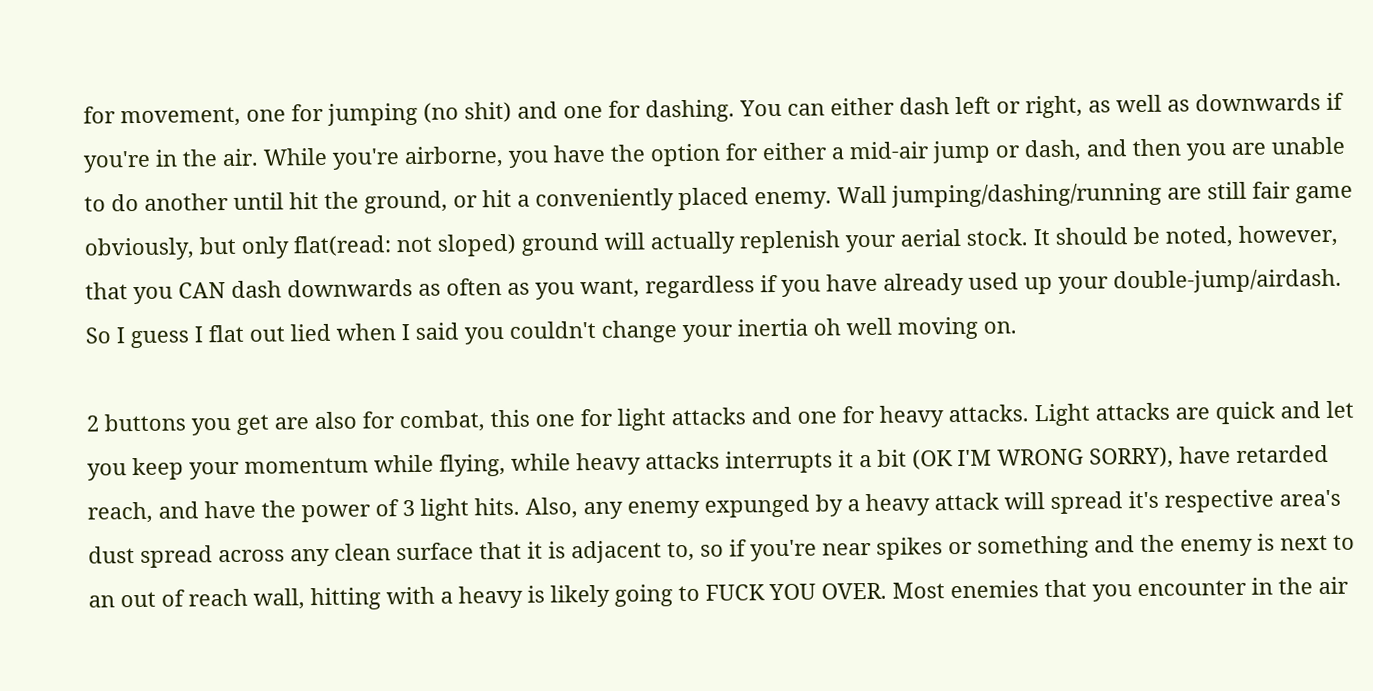for movement, one for jumping (no shit) and one for dashing. You can either dash left or right, as well as downwards if you're in the air. While you're airborne, you have the option for either a mid-air jump or dash, and then you are unable to do another until hit the ground, or hit a conveniently placed enemy. Wall jumping/dashing/running are still fair game obviously, but only flat(read: not sloped) ground will actually replenish your aerial stock. It should be noted, however, that you CAN dash downwards as often as you want, regardless if you have already used up your double-jump/airdash. So I guess I flat out lied when I said you couldn't change your inertia oh well moving on.

2 buttons you get are also for combat, this one for light attacks and one for heavy attacks. Light attacks are quick and let you keep your momentum while flying, while heavy attacks interrupts it a bit (OK I'M WRONG SORRY), have retarded reach, and have the power of 3 light hits. Also, any enemy expunged by a heavy attack will spread it's respective area's dust spread across any clean surface that it is adjacent to, so if you're near spikes or something and the enemy is next to an out of reach wall, hitting with a heavy is likely going to FUCK YOU OVER. Most enemies that you encounter in the air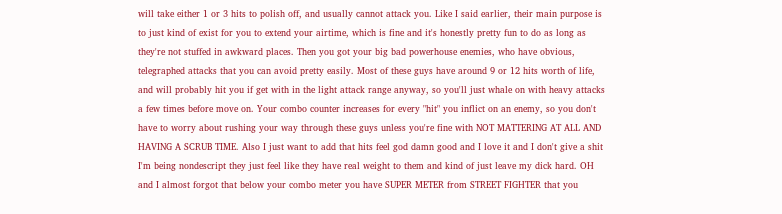will take either 1 or 3 hits to polish off, and usually cannot attack you. Like I said earlier, their main purpose is to just kind of exist for you to extend your airtime, which is fine and it's honestly pretty fun to do as long as they're not stuffed in awkward places. Then you got your big bad powerhouse enemies, who have obvious, telegraphed attacks that you can avoid pretty easily. Most of these guys have around 9 or 12 hits worth of life, and will probably hit you if get with in the light attack range anyway, so you'll just whale on with heavy attacks a few times before move on. Your combo counter increases for every "hit" you inflict on an enemy, so you don't have to worry about rushing your way through these guys unless you're fine with NOT MATTERING AT ALL AND HAVING A SCRUB TIME. Also I just want to add that hits feel god damn good and I love it and I don't give a shit I'm being nondescript they just feel like they have real weight to them and kind of just leave my dick hard. OH and I almost forgot that below your combo meter you have SUPER METER from STREET FIGHTER that you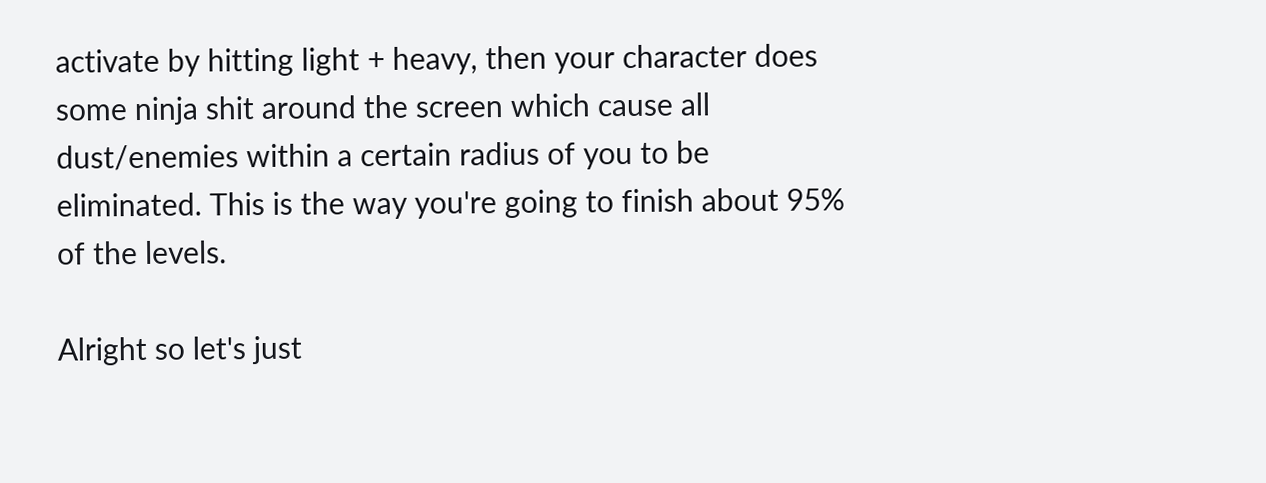activate by hitting light + heavy, then your character does some ninja shit around the screen which cause all dust/enemies within a certain radius of you to be eliminated. This is the way you're going to finish about 95% of the levels.

Alright so let's just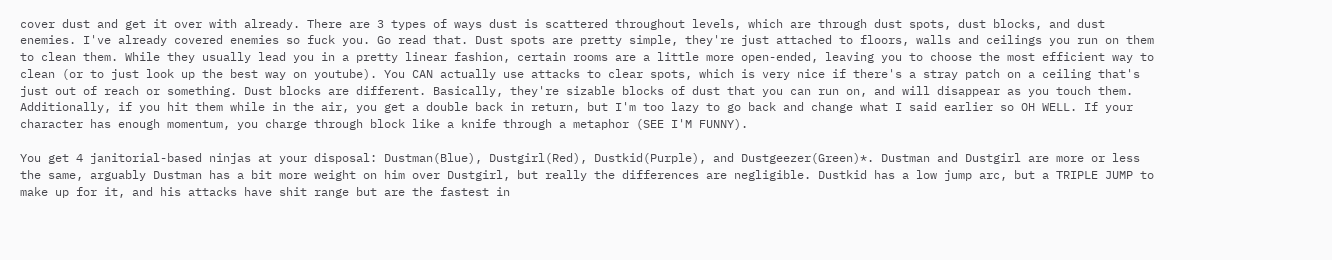cover dust and get it over with already. There are 3 types of ways dust is scattered throughout levels, which are through dust spots, dust blocks, and dust enemies. I've already covered enemies so fuck you. Go read that. Dust spots are pretty simple, they're just attached to floors, walls and ceilings you run on them to clean them. While they usually lead you in a pretty linear fashion, certain rooms are a little more open-ended, leaving you to choose the most efficient way to clean (or to just look up the best way on youtube). You CAN actually use attacks to clear spots, which is very nice if there's a stray patch on a ceiling that's just out of reach or something. Dust blocks are different. Basically, they're sizable blocks of dust that you can run on, and will disappear as you touch them. Additionally, if you hit them while in the air, you get a double back in return, but I'm too lazy to go back and change what I said earlier so OH WELL. If your character has enough momentum, you charge through block like a knife through a metaphor (SEE I'M FUNNY).

You get 4 janitorial-based ninjas at your disposal: Dustman(Blue), Dustgirl(Red), Dustkid(Purple), and Dustgeezer(Green)*. Dustman and Dustgirl are more or less the same, arguably Dustman has a bit more weight on him over Dustgirl, but really the differences are negligible. Dustkid has a low jump arc, but a TRIPLE JUMP to make up for it, and his attacks have shit range but are the fastest in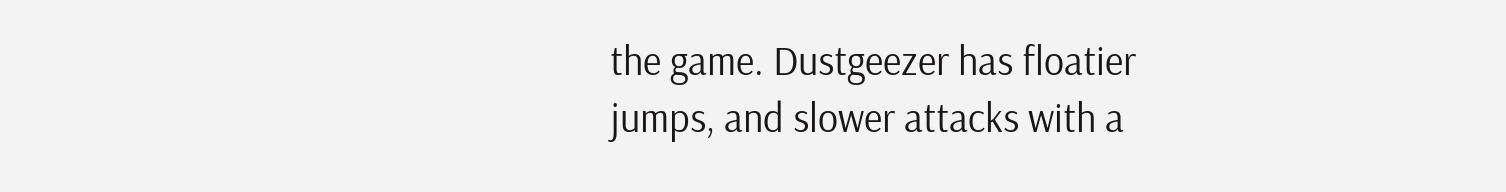the game. Dustgeezer has floatier jumps, and slower attacks with a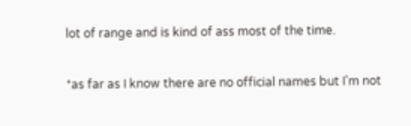lot of range and is kind of ass most of the time.

*as far as I know there are no official names but I'm not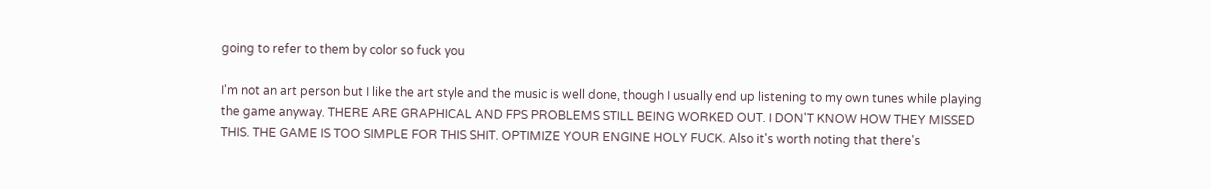going to refer to them by color so fuck you

I'm not an art person but I like the art style and the music is well done, though I usually end up listening to my own tunes while playing the game anyway. THERE ARE GRAPHICAL AND FPS PROBLEMS STILL BEING WORKED OUT. I DON'T KNOW HOW THEY MISSED THIS. THE GAME IS TOO SIMPLE FOR THIS SHIT. OPTIMIZE YOUR ENGINE HOLY FUCK. Also it's worth noting that there's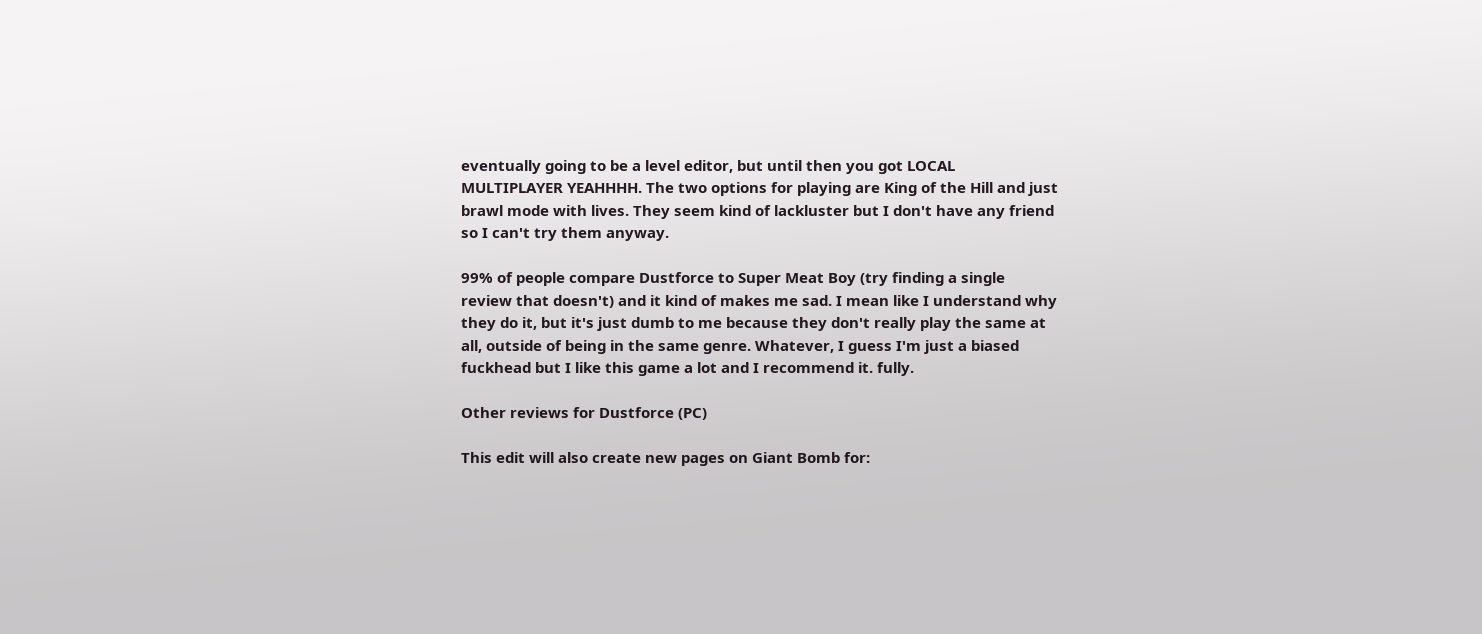eventually going to be a level editor, but until then you got LOCAL MULTIPLAYER YEAHHHH. The two options for playing are King of the Hill and just brawl mode with lives. They seem kind of lackluster but I don't have any friend so I can't try them anyway.

99% of people compare Dustforce to Super Meat Boy (try finding a single review that doesn't) and it kind of makes me sad. I mean like I understand why they do it, but it's just dumb to me because they don't really play the same at all, outside of being in the same genre. Whatever, I guess I'm just a biased fuckhead but I like this game a lot and I recommend it. fully.

Other reviews for Dustforce (PC)

This edit will also create new pages on Giant Bomb for: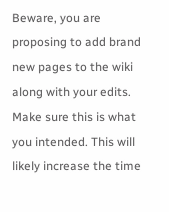Beware, you are proposing to add brand new pages to the wiki along with your edits. Make sure this is what you intended. This will likely increase the time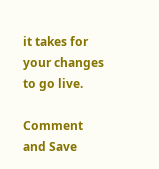it takes for your changes to go live.

Comment and Save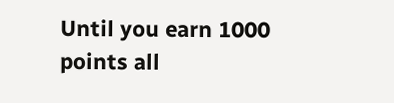Until you earn 1000 points all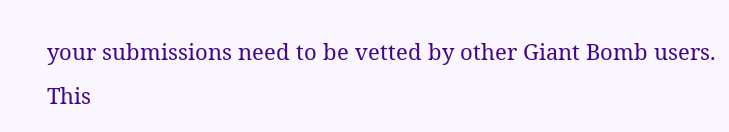your submissions need to be vetted by other Giant Bomb users. This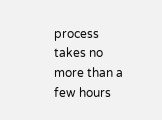process takes no more than a few hours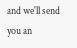and we'll send you an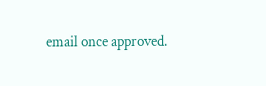email once approved.